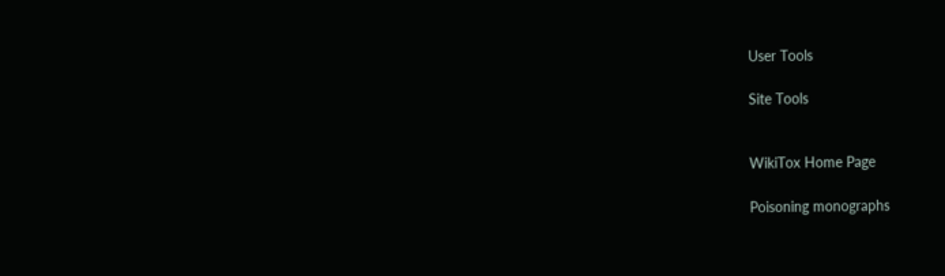User Tools

Site Tools


WikiTox Home Page

Poisoning monographs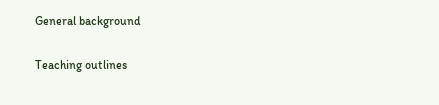General background

Teaching outlines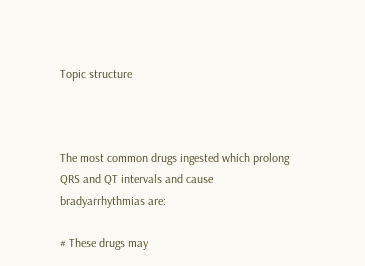Topic structure



The most common drugs ingested which prolong QRS and QT intervals and cause bradyarrhythmias are:

# These drugs may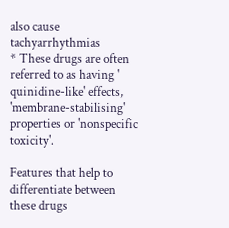also cause tachyarrhythmias
* These drugs are often referred to as having ' quinidine-like' effects, 'membrane-stabilising' properties or 'nonspecific toxicity'.

Features that help to differentiate between these drugs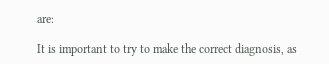are:

It is important to try to make the correct diagnosis, as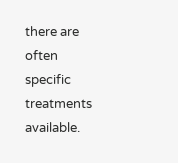there are often specific treatments available.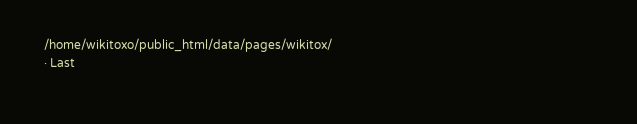/home/wikitoxo/public_html/data/pages/wikitox/ · Last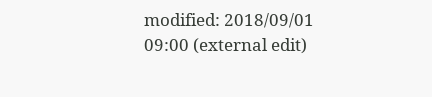modified: 2018/09/01 09:00 (external edit)